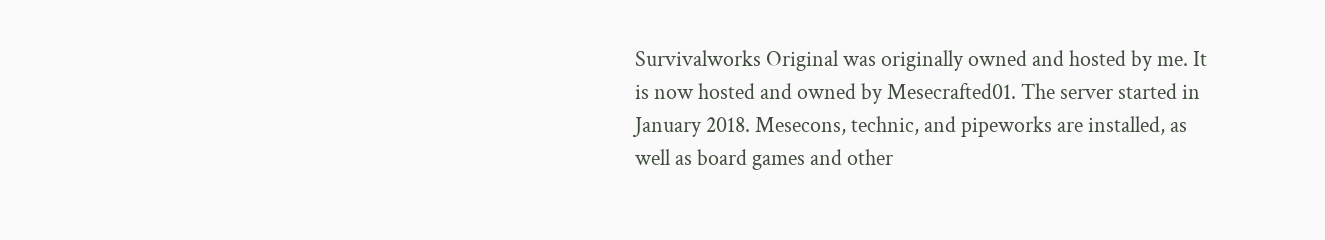Survivalworks Original was originally owned and hosted by me. It is now hosted and owned by Mesecrafted01. The server started in January 2018. Mesecons, technic, and pipeworks are installed, as well as board games and other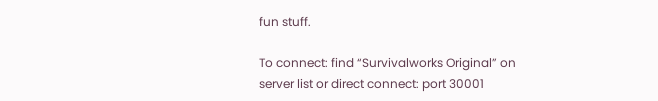fun stuff.

To connect: find “Survivalworks Original” on server list or direct connect: port 30001